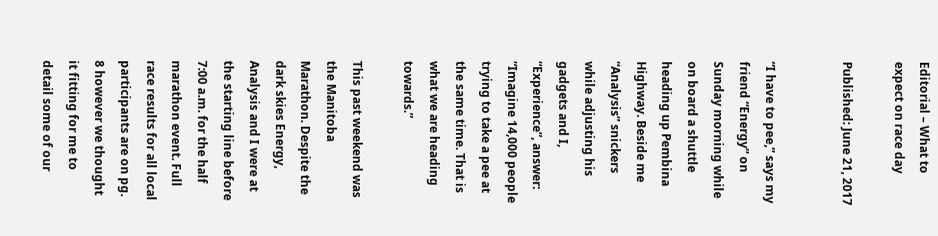Editorial – What to expect on race day

Published: June 21, 2017


“I have to pee,” says my friend “Energy” on Sunday morning while on board a shuttle heading up Pembina Highway. Beside me “Analysis” snickers while adjusting his gadgets and I, “Experience”, answer: “Imagine 14,000 people trying to take a pee at the same time. That is what we are heading towards.”

This past weekend was the Manitoba Marathon. Despite the dark skies Energy, Analysis and I were at the starting line before 7:00 a.m. for the half marathon event. Full race results for all local participants are on pg. 8 however we thought it fitting for me to detail some of our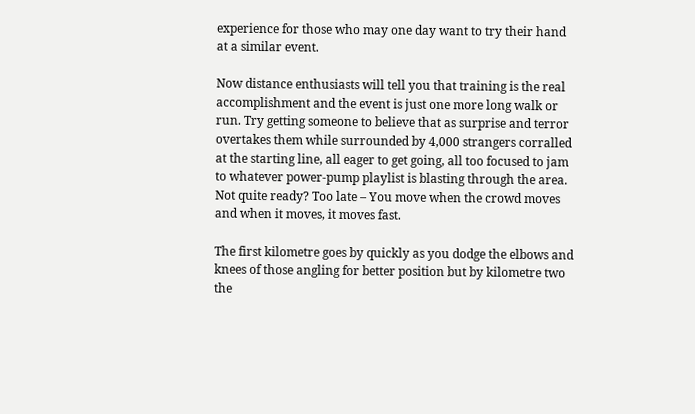experience for those who may one day want to try their hand at a similar event.

Now distance enthusiasts will tell you that training is the real accomplishment and the event is just one more long walk or run. Try getting someone to believe that as surprise and terror overtakes them while surrounded by 4,000 strangers corralled at the starting line, all eager to get going, all too focused to jam to whatever power-pump playlist is blasting through the area. Not quite ready? Too late – You move when the crowd moves and when it moves, it moves fast.

The first kilometre goes by quickly as you dodge the elbows and knees of those angling for better position but by kilometre two the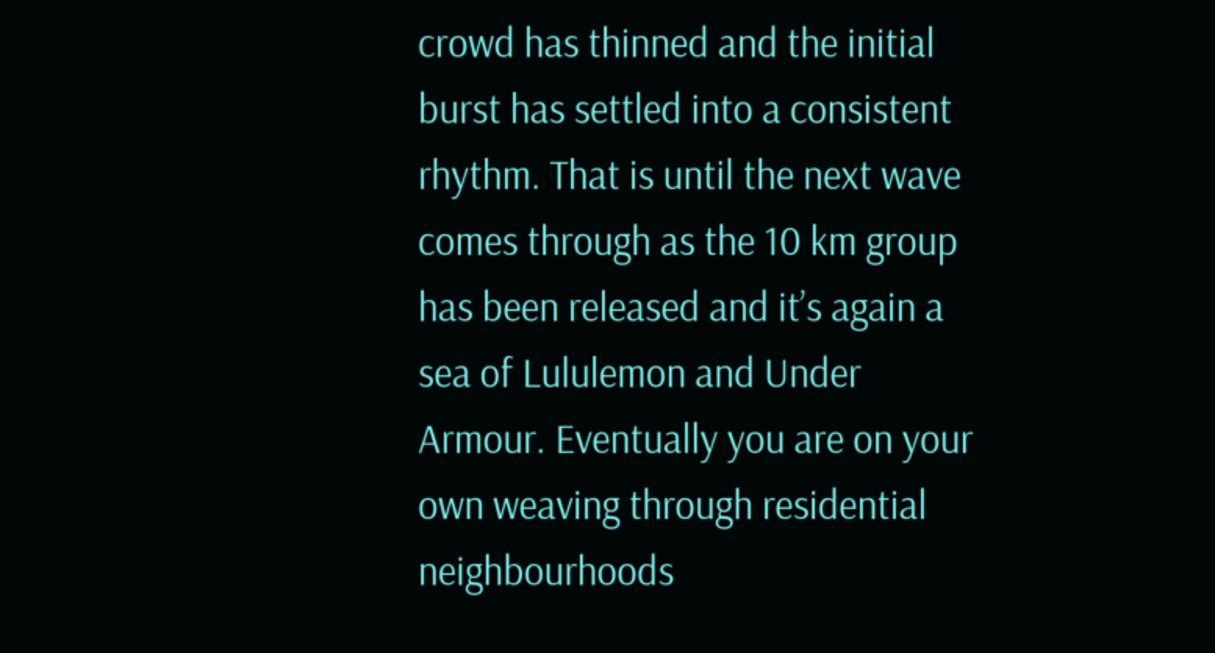crowd has thinned and the initial burst has settled into a consistent rhythm. That is until the next wave comes through as the 10 km group has been released and it’s again a sea of Lululemon and Under Armour. Eventually you are on your own weaving through residential neighbourhoods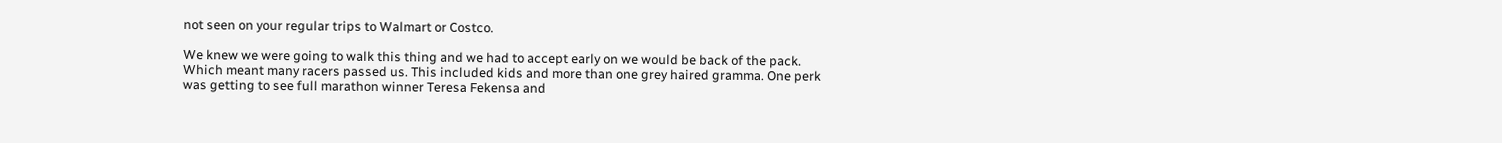not seen on your regular trips to Walmart or Costco.

We knew we were going to walk this thing and we had to accept early on we would be back of the pack. Which meant many racers passed us. This included kids and more than one grey haired gramma. One perk was getting to see full marathon winner Teresa Fekensa and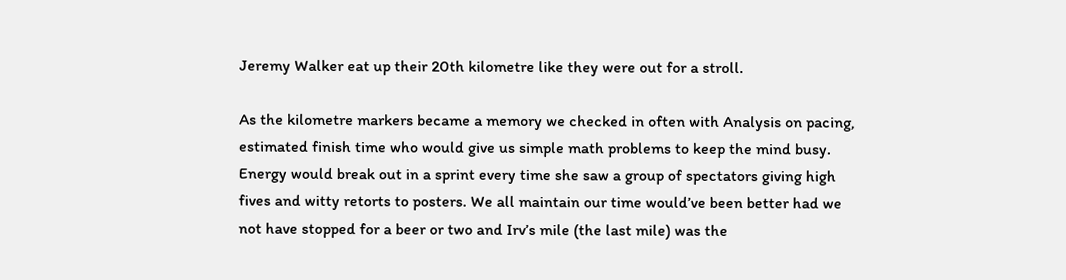Jeremy Walker eat up their 20th kilometre like they were out for a stroll.

As the kilometre markers became a memory we checked in often with Analysis on pacing, estimated finish time who would give us simple math problems to keep the mind busy. Energy would break out in a sprint every time she saw a group of spectators giving high fives and witty retorts to posters. We all maintain our time would’ve been better had we not have stopped for a beer or two and Irv’s mile (the last mile) was the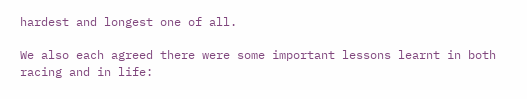hardest and longest one of all.

We also each agreed there were some important lessons learnt in both racing and in life: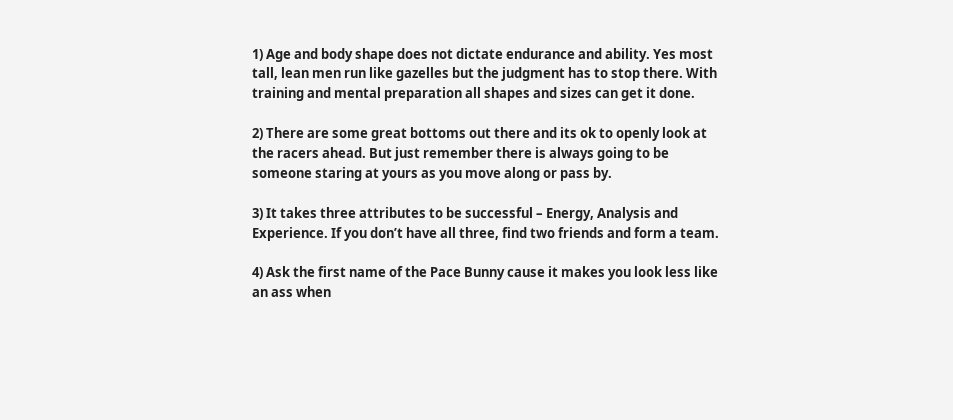1) Age and body shape does not dictate endurance and ability. Yes most tall, lean men run like gazelles but the judgment has to stop there. With training and mental preparation all shapes and sizes can get it done.

2) There are some great bottoms out there and its ok to openly look at the racers ahead. But just remember there is always going to be someone staring at yours as you move along or pass by.

3) It takes three attributes to be successful – Energy, Analysis and Experience. If you don’t have all three, find two friends and form a team.

4) Ask the first name of the Pace Bunny cause it makes you look less like an ass when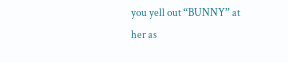you yell out “BUNNY” at her as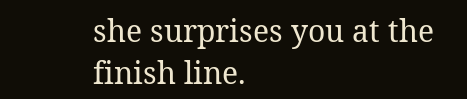she surprises you at the finish line.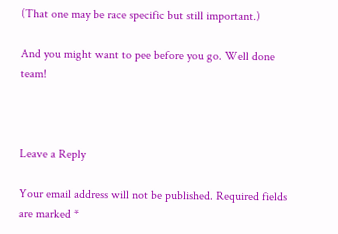(That one may be race specific but still important.)

And you might want to pee before you go. Well done team!



Leave a Reply

Your email address will not be published. Required fields are marked *